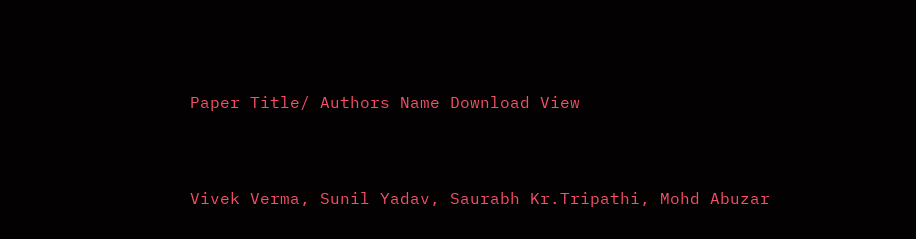Paper Title/ Authors Name Download View


Vivek Verma, Sunil Yadav, Saurabh Kr.Tripathi, Mohd Abuzar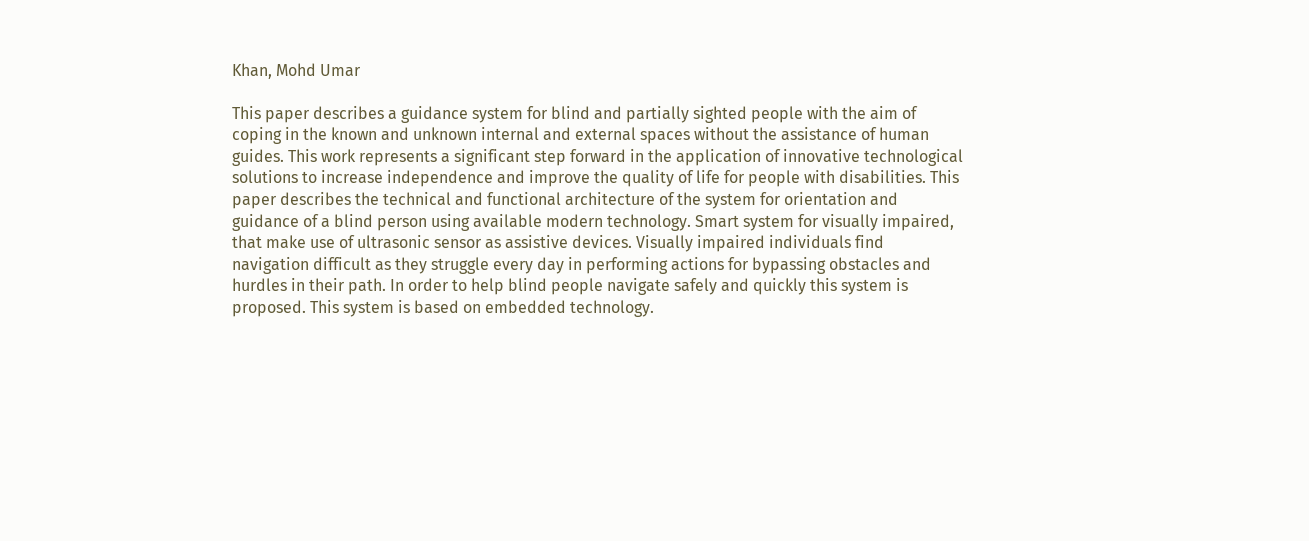Khan, Mohd Umar

This paper describes a guidance system for blind and partially sighted people with the aim of coping in the known and unknown internal and external spaces without the assistance of human guides. This work represents a significant step forward in the application of innovative technological solutions to increase independence and improve the quality of life for people with disabilities. This paper describes the technical and functional architecture of the system for orientation and guidance of a blind person using available modern technology. Smart system for visually impaired, that make use of ultrasonic sensor as assistive devices. Visually impaired individuals find navigation difficult as they struggle every day in performing actions for bypassing obstacles and hurdles in their path. In order to help blind people navigate safely and quickly this system is proposed. This system is based on embedded technology.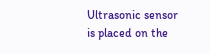Ultrasonic sensor is placed on the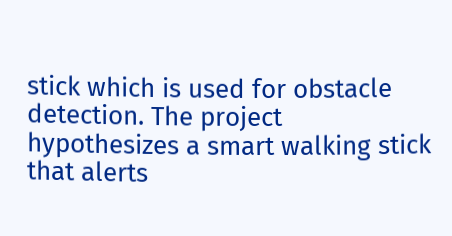stick which is used for obstacle detection. The project hypothesizes a smart walking stick that alerts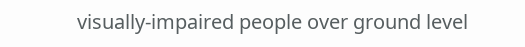visually-impaired people over ground level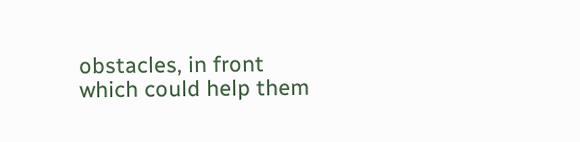obstacles, in front which could help them